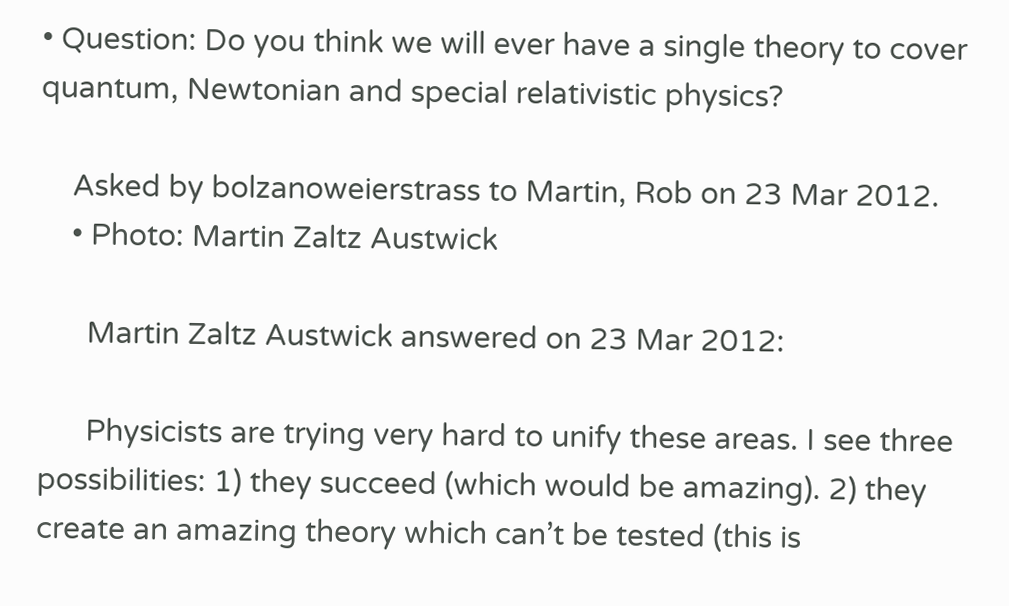• Question: Do you think we will ever have a single theory to cover quantum, Newtonian and special relativistic physics?

    Asked by bolzanoweierstrass to Martin, Rob on 23 Mar 2012.
    • Photo: Martin Zaltz Austwick

      Martin Zaltz Austwick answered on 23 Mar 2012:

      Physicists are trying very hard to unify these areas. I see three possibilities: 1) they succeed (which would be amazing). 2) they create an amazing theory which can’t be tested (this is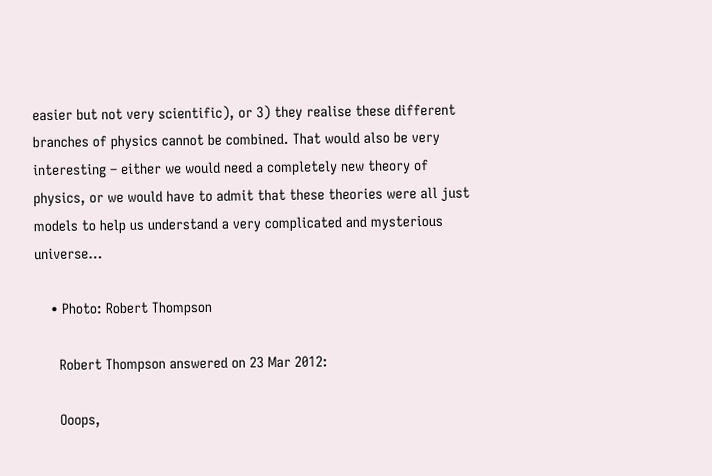easier but not very scientific), or 3) they realise these different branches of physics cannot be combined. That would also be very interesting – either we would need a completely new theory of physics, or we would have to admit that these theories were all just models to help us understand a very complicated and mysterious universe…

    • Photo: Robert Thompson

      Robert Thompson answered on 23 Mar 2012:

      Ooops,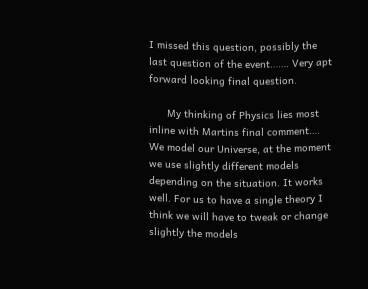I missed this question, possibly the last question of the event……. Very apt forward looking final question.

      My thinking of Physics lies most inline with Martins final comment…. We model our Universe, at the moment we use slightly different models depending on the situation. It works well. For us to have a single theory I think we will have to tweak or change slightly the models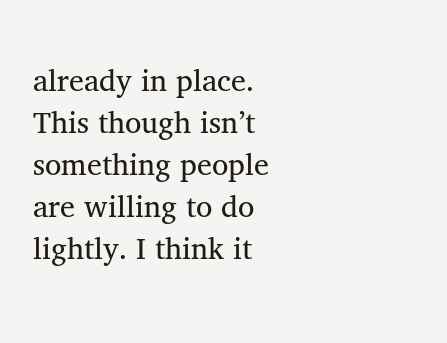already in place. This though isn’t something people are willing to do lightly. I think it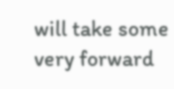will take some very forward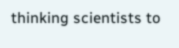thinking scientists to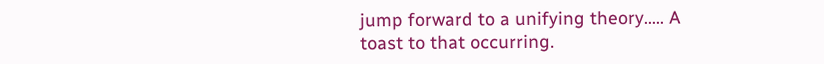jump forward to a unifying theory….. A toast to that occurring.